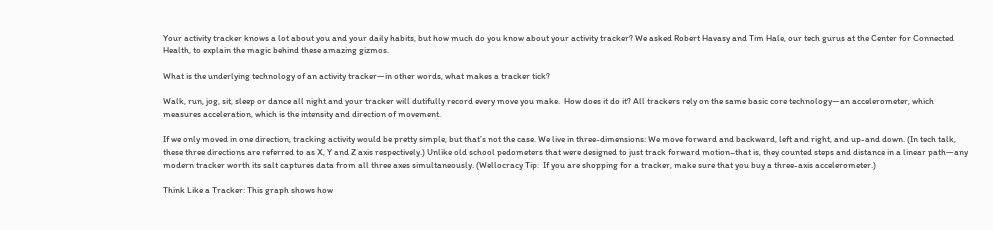Your activity tracker knows a lot about you and your daily habits, but how much do you know about your activity tracker? We asked Robert Havasy and Tim Hale, our tech gurus at the Center for Connected Health, to explain the magic behind these amazing gizmos.

What is the underlying technology of an activity tracker—in other words, what makes a tracker tick?

Walk, run, jog, sit, sleep or dance all night and your tracker will dutifully record every move you make.  How does it do it? All trackers rely on the same basic core technology—an accelerometer, which measures acceleration, which is the intensity and direction of movement.

If we only moved in one direction, tracking activity would be pretty simple, but that’s not the case. We live in three-dimensions: We move forward and backward, left and right, and up-and down. (In tech talk, these three directions are referred to as X, Y and Z axis respectively.) Unlike old school pedometers that were designed to just track forward motion–that is, they counted steps and distance in a linear path—any modern tracker worth its salt captures data from all three axes simultaneously. (Wellocracy Tip:  If you are shopping for a tracker, make sure that you buy a three-axis accelerometer.)

Think Like a Tracker: This graph shows how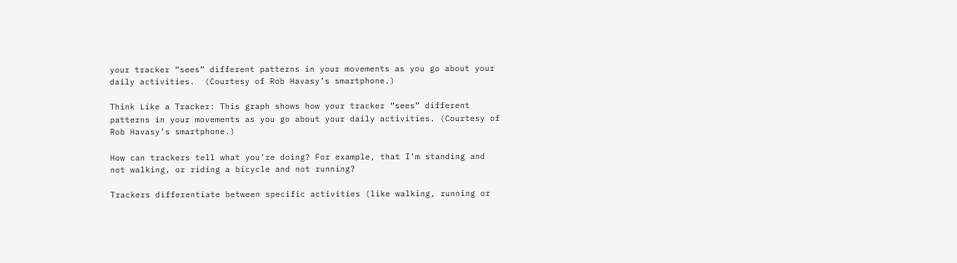your tracker “sees” different patterns in your movements as you go about your daily activities.  (Courtesy of Rob Havasy’s smartphone.)

Think Like a Tracker: This graph shows how your tracker “sees” different patterns in your movements as you go about your daily activities. (Courtesy of Rob Havasy’s smartphone.)

How can trackers tell what you’re doing? For example, that I’m standing and not walking, or riding a bicycle and not running?

Trackers differentiate between specific activities (like walking, running or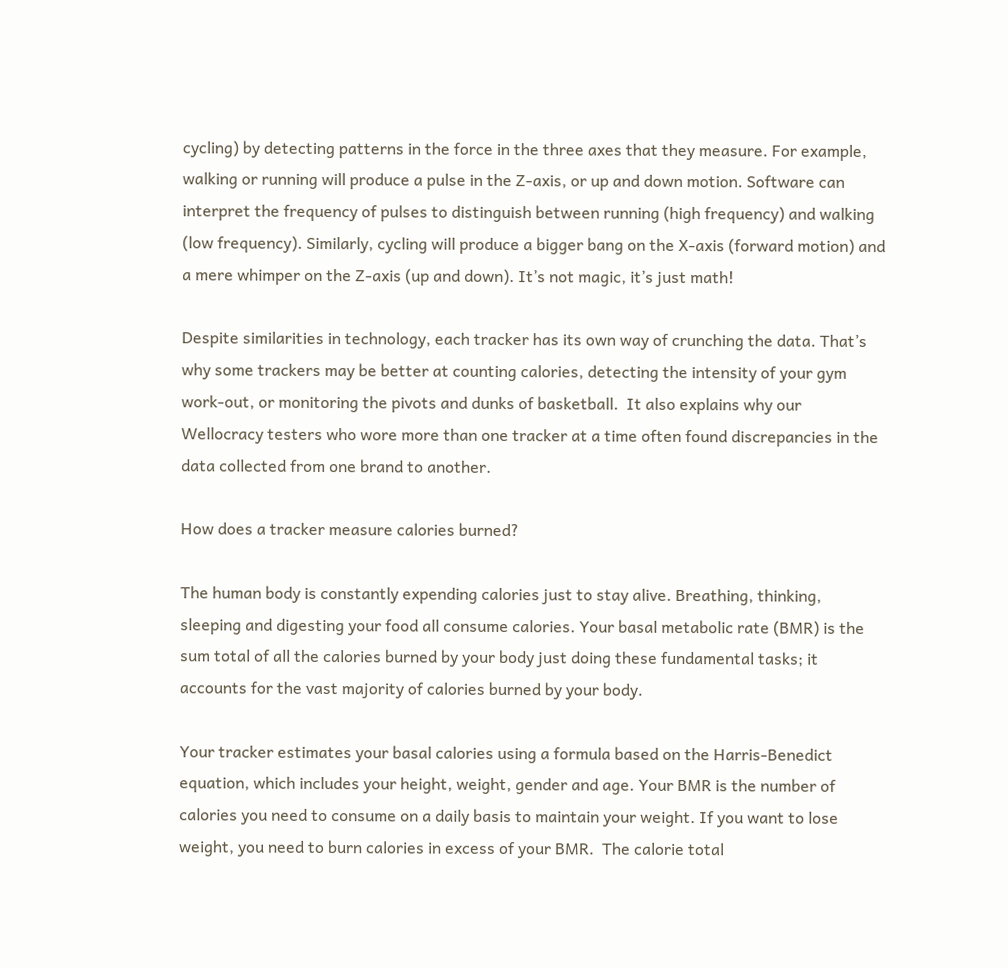cycling) by detecting patterns in the force in the three axes that they measure. For example, walking or running will produce a pulse in the Z-axis, or up and down motion. Software can interpret the frequency of pulses to distinguish between running (high frequency) and walking (low frequency). Similarly, cycling will produce a bigger bang on the X-axis (forward motion) and a mere whimper on the Z-axis (up and down). It’s not magic, it’s just math!

Despite similarities in technology, each tracker has its own way of crunching the data. That’s why some trackers may be better at counting calories, detecting the intensity of your gym work-out, or monitoring the pivots and dunks of basketball.  It also explains why our Wellocracy testers who wore more than one tracker at a time often found discrepancies in the data collected from one brand to another.

How does a tracker measure calories burned?

The human body is constantly expending calories just to stay alive. Breathing, thinking, sleeping and digesting your food all consume calories. Your basal metabolic rate (BMR) is the sum total of all the calories burned by your body just doing these fundamental tasks; it accounts for the vast majority of calories burned by your body.

Your tracker estimates your basal calories using a formula based on the Harris-Benedict equation, which includes your height, weight, gender and age. Your BMR is the number of calories you need to consume on a daily basis to maintain your weight. If you want to lose weight, you need to burn calories in excess of your BMR.  The calorie total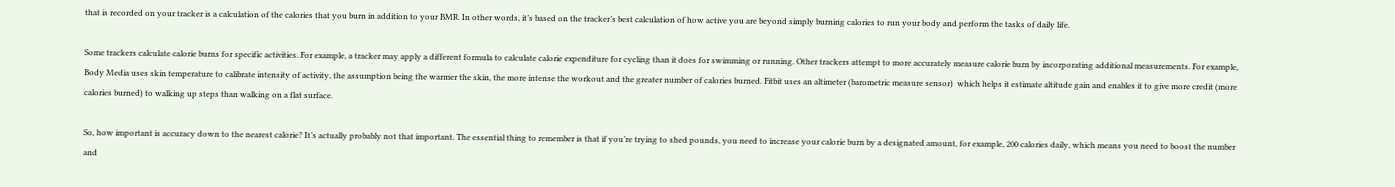that is recorded on your tracker is a calculation of the calories that you burn in addition to your BMR. In other words, it’s based on the tracker’s best calculation of how active you are beyond simply burning calories to run your body and perform the tasks of daily life.

Some trackers calculate calorie burns for specific activities. For example, a tracker may apply a different formula to calculate calorie expenditure for cycling than it does for swimming or running. Other trackers attempt to more accurately measure calorie burn by incorporating additional measurements. For example, Body Media uses skin temperature to calibrate intensity of activity, the assumption being the warmer the skin, the more intense the workout and the greater number of calories burned. Fitbit uses an altimeter (barometric measure sensor)  which helps it estimate altitude gain and enables it to give more credit (more calories burned) to walking up steps than walking on a flat surface.

So, how important is accuracy down to the nearest calorie? It’s actually probably not that important. The essential thing to remember is that if you’re trying to shed pounds, you need to increase your calorie burn by a designated amount, for example, 200 calories daily, which means you need to boost the number and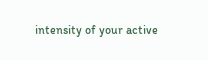intensity of your active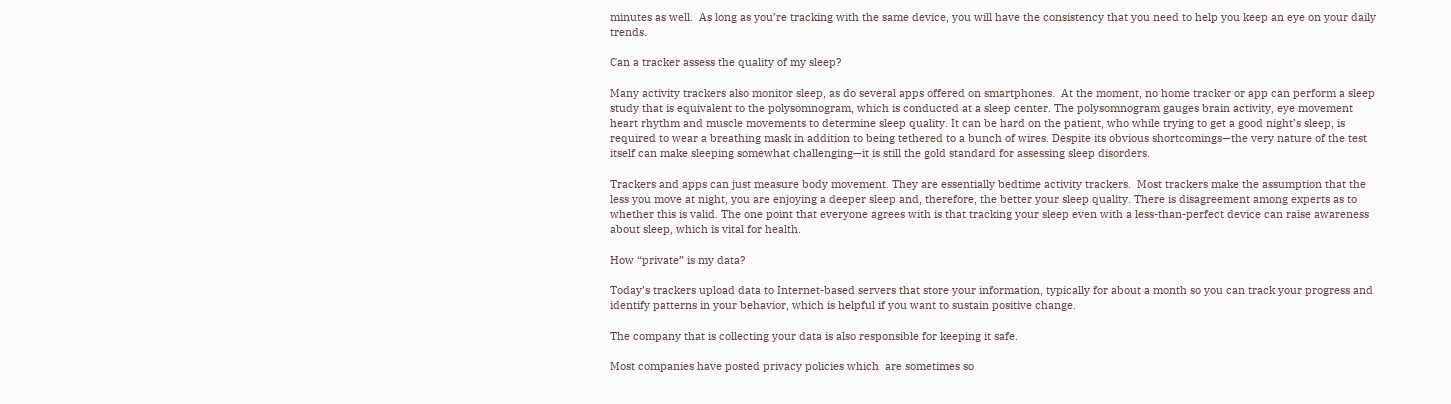minutes as well.  As long as you’re tracking with the same device, you will have the consistency that you need to help you keep an eye on your daily trends.

Can a tracker assess the quality of my sleep?

Many activity trackers also monitor sleep, as do several apps offered on smartphones.  At the moment, no home tracker or app can perform a sleep study that is equivalent to the polysomnogram, which is conducted at a sleep center. The polysomnogram gauges brain activity, eye movement heart rhythm and muscle movements to determine sleep quality. It can be hard on the patient, who while trying to get a good night’s sleep, is required to wear a breathing mask in addition to being tethered to a bunch of wires. Despite its obvious shortcomings—the very nature of the test itself can make sleeping somewhat challenging—it is still the gold standard for assessing sleep disorders.

Trackers and apps can just measure body movement. They are essentially bedtime activity trackers.  Most trackers make the assumption that the less you move at night, you are enjoying a deeper sleep and, therefore, the better your sleep quality. There is disagreement among experts as to whether this is valid. The one point that everyone agrees with is that tracking your sleep even with a less-than-perfect device can raise awareness about sleep, which is vital for health.

How “private” is my data?

Today’s trackers upload data to Internet-based servers that store your information, typically for about a month so you can track your progress and identify patterns in your behavior, which is helpful if you want to sustain positive change.

The company that is collecting your data is also responsible for keeping it safe.

Most companies have posted privacy policies which  are sometimes so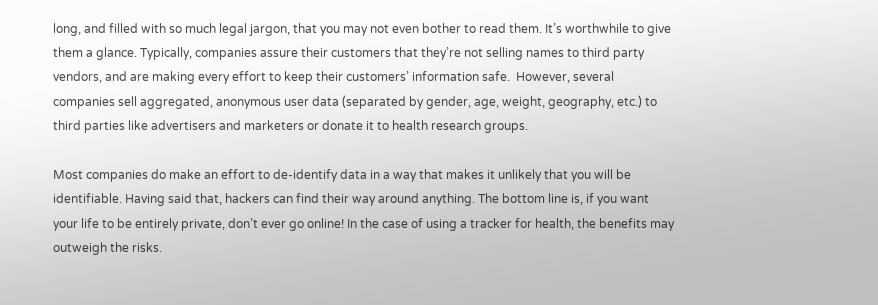long, and filled with so much legal jargon, that you may not even bother to read them. It’s worthwhile to give them a glance. Typically, companies assure their customers that they’re not selling names to third party vendors, and are making every effort to keep their customers’ information safe.  However, several companies sell aggregated, anonymous user data (separated by gender, age, weight, geography, etc.) to third parties like advertisers and marketers or donate it to health research groups.

Most companies do make an effort to de-identify data in a way that makes it unlikely that you will be identifiable. Having said that, hackers can find their way around anything. The bottom line is, if you want your life to be entirely private, don’t ever go online! In the case of using a tracker for health, the benefits may outweigh the risks.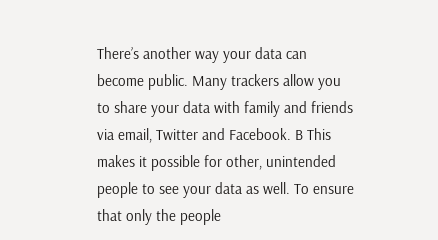There’s another way your data can become public. Many trackers allow you to share your data with family and friends via email, Twitter and Facebook. B This makes it possible for other, unintended people to see your data as well. To ensure that only the people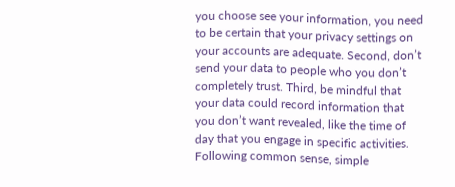you choose see your information, you need to be certain that your privacy settings on your accounts are adequate. Second, don’t send your data to people who you don’t completely trust. Third, be mindful that your data could record information that you don’t want revealed, like the time of day that you engage in specific activities. Following common sense, simple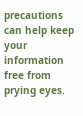precautions can help keep your information free from prying eyes.